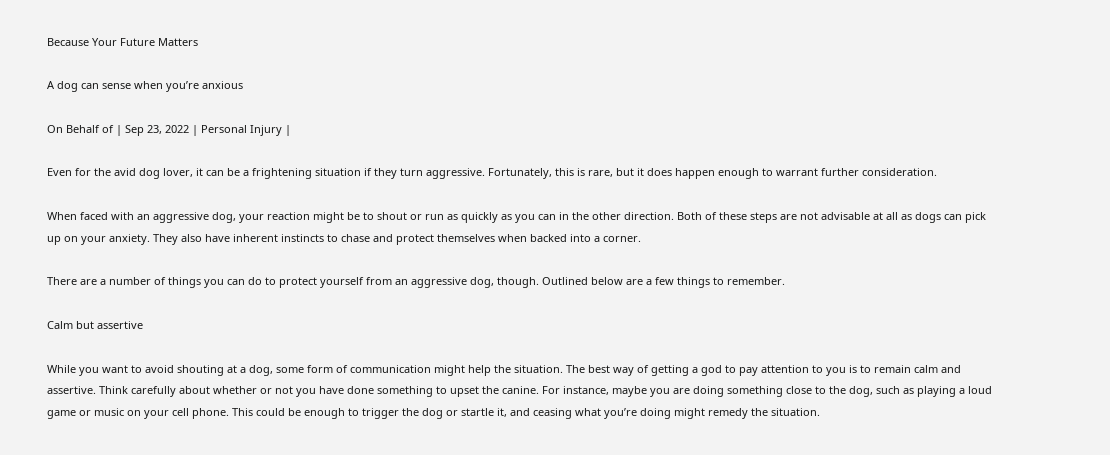Because Your Future Matters

A dog can sense when you’re anxious

On Behalf of | Sep 23, 2022 | Personal Injury |

Even for the avid dog lover, it can be a frightening situation if they turn aggressive. Fortunately, this is rare, but it does happen enough to warrant further consideration.

When faced with an aggressive dog, your reaction might be to shout or run as quickly as you can in the other direction. Both of these steps are not advisable at all as dogs can pick up on your anxiety. They also have inherent instincts to chase and protect themselves when backed into a corner.

There are a number of things you can do to protect yourself from an aggressive dog, though. Outlined below are a few things to remember.

Calm but assertive

While you want to avoid shouting at a dog, some form of communication might help the situation. The best way of getting a god to pay attention to you is to remain calm and assertive. Think carefully about whether or not you have done something to upset the canine. For instance, maybe you are doing something close to the dog, such as playing a loud game or music on your cell phone. This could be enough to trigger the dog or startle it, and ceasing what you’re doing might remedy the situation.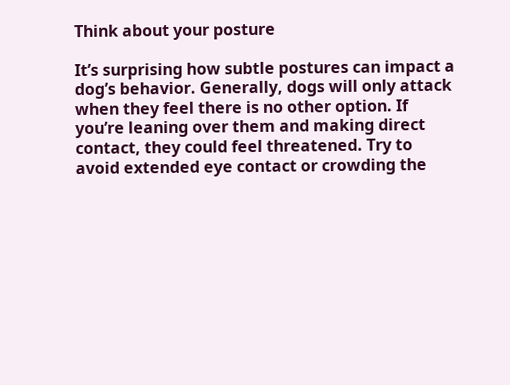Think about your posture

It’s surprising how subtle postures can impact a dog’s behavior. Generally, dogs will only attack when they feel there is no other option. If you’re leaning over them and making direct contact, they could feel threatened. Try to avoid extended eye contact or crowding the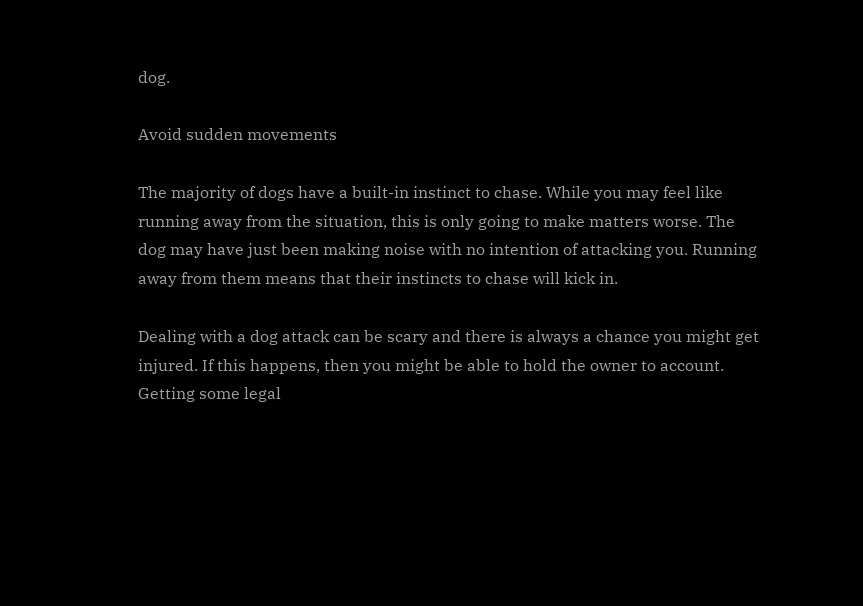dog.

Avoid sudden movements

The majority of dogs have a built-in instinct to chase. While you may feel like running away from the situation, this is only going to make matters worse. The dog may have just been making noise with no intention of attacking you. Running away from them means that their instincts to chase will kick in.

Dealing with a dog attack can be scary and there is always a chance you might get injured. If this happens, then you might be able to hold the owner to account. Getting some legal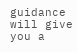guidance will give you a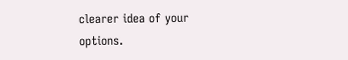clearer idea of your options.